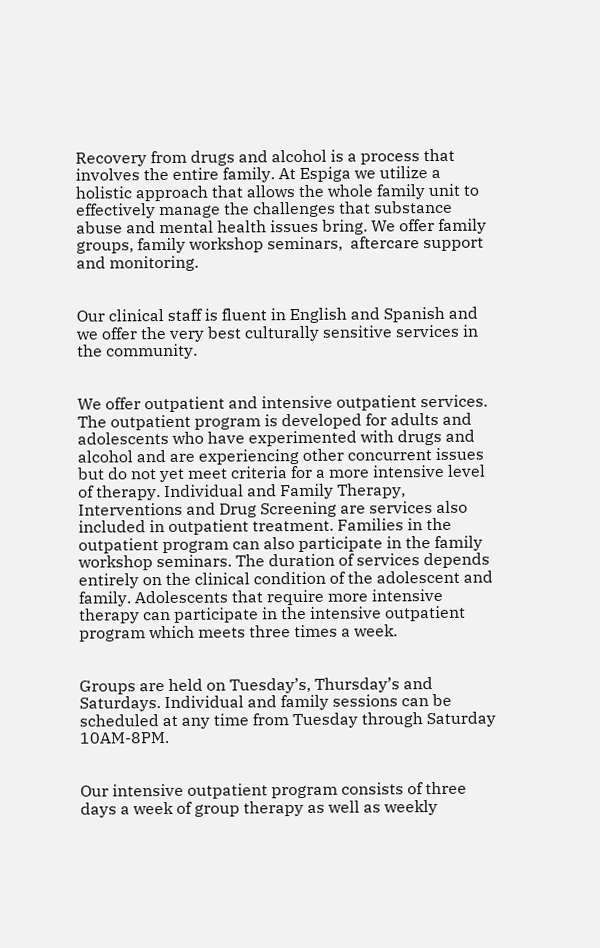Recovery from drugs and alcohol is a process that involves the entire family. At Espiga we utilize a holistic approach that allows the whole family unit to effectively manage the challenges that substance abuse and mental health issues bring. We offer family groups, family workshop seminars,  aftercare support and monitoring.


Our clinical staff is fluent in English and Spanish and we offer the very best culturally sensitive services in the community.


We offer outpatient and intensive outpatient services. The outpatient program is developed for adults and adolescents who have experimented with drugs and alcohol and are experiencing other concurrent issues but do not yet meet criteria for a more intensive level of therapy. Individual and Family Therapy, Interventions and Drug Screening are services also included in outpatient treatment. Families in the outpatient program can also participate in the family workshop seminars. The duration of services depends entirely on the clinical condition of the adolescent and family. Adolescents that require more intensive therapy can participate in the intensive outpatient program which meets three times a week.


Groups are held on Tuesday’s, Thursday’s and Saturdays. Individual and family sessions can be scheduled at any time from Tuesday through Saturday 10AM-8PM.


Our intensive outpatient program consists of three days a week of group therapy as well as weekly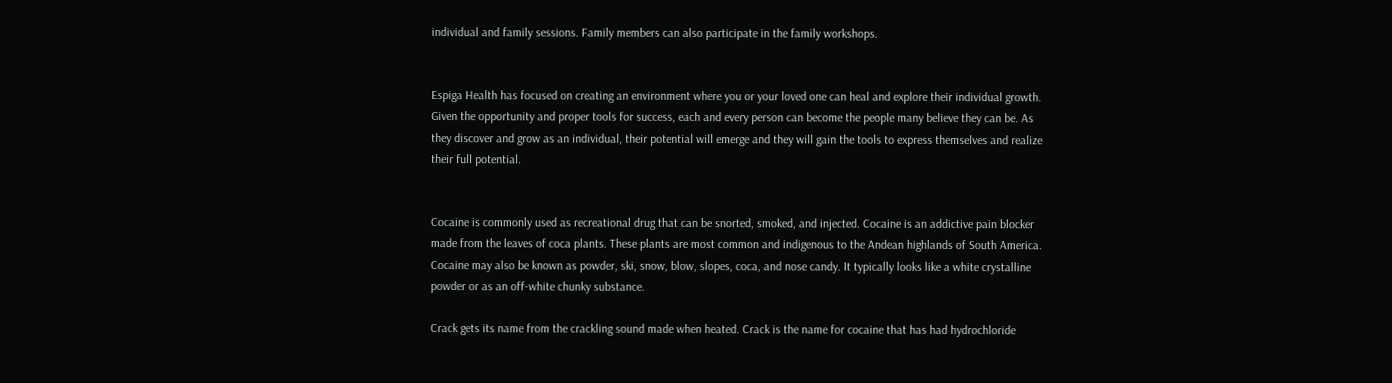individual and family sessions. Family members can also participate in the family workshops.


Espiga Health has focused on creating an environment where you or your loved one can heal and explore their individual growth. Given the opportunity and proper tools for success, each and every person can become the people many believe they can be. As they discover and grow as an individual, their potential will emerge and they will gain the tools to express themselves and realize their full potential.


Cocaine is commonly used as recreational drug that can be snorted, smoked, and injected. Cocaine is an addictive pain blocker made from the leaves of coca plants. These plants are most common and indigenous to the Andean highlands of South America. Cocaine may also be known as powder, ski, snow, blow, slopes, coca, and nose candy. It typically looks like a white crystalline powder or as an off-white chunky substance.

Crack gets its name from the crackling sound made when heated. Crack is the name for cocaine that has had hydrochloride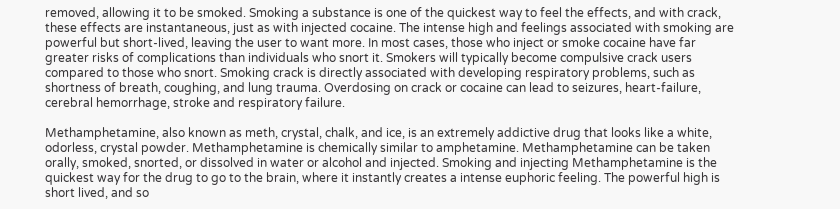removed, allowing it to be smoked. Smoking a substance is one of the quickest way to feel the effects, and with crack, these effects are instantaneous, just as with injected cocaine. The intense high and feelings associated with smoking are powerful but short-lived, leaving the user to want more. In most cases, those who inject or smoke cocaine have far greater risks of complications than individuals who snort it. Smokers will typically become compulsive crack users compared to those who snort. Smoking crack is directly associated with developing respiratory problems, such as shortness of breath, coughing, and lung trauma. Overdosing on crack or cocaine can lead to seizures, heart-failure, cerebral hemorrhage, stroke and respiratory failure.

Methamphetamine, also known as meth, crystal, chalk, and ice, is an extremely addictive drug that looks like a white, odorless, crystal powder. Methamphetamine is chemically similar to amphetamine. Methamphetamine can be taken orally, smoked, snorted, or dissolved in water or alcohol and injected. Smoking and injecting Methamphetamine is the quickest way for the drug to go to the brain, where it instantly creates a intense euphoric feeling. The powerful high is short lived, and so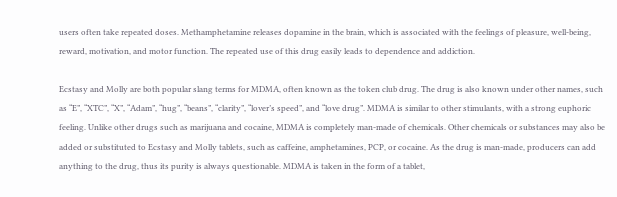users often take repeated doses. Methamphetamine releases dopamine in the brain, which is associated with the feelings of pleasure, well-being, reward, motivation, and motor function. The repeated use of this drug easily leads to dependence and addiction.

Ecstasy and Molly are both popular slang terms for MDMA, often known as the token club drug. The drug is also known under other names, such as “E”, “XTC”, “X”, “Adam”, “hug”, “beans”, “clarity”, “lover’s speed”, and “love drug”. MDMA is similar to other stimulants, with a strong euphoric feeling. Unlike other drugs such as marijuana and cocaine, MDMA is completely man-made of chemicals. Other chemicals or substances may also be added or substituted to Ecstasy and Molly tablets, such as caffeine, amphetamines, PCP, or cocaine. As the drug is man-made, producers can add anything to the drug, thus its purity is always questionable. MDMA is taken in the form of a tablet,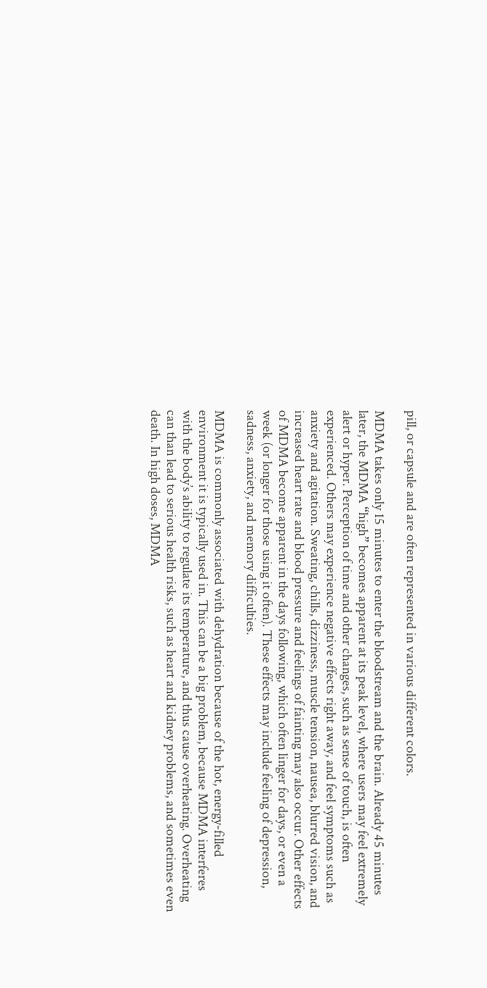pill, or capsule and are often represented in various different colors.

MDMA takes only 15 minutes to enter the bloodstream and the brain. Already 45 minutes later, the MDMA “high” becomes apparent at its peak level, where users may feel extremely alert or hyper. Perception of time and other changes, such as sense of touch, is often experienced. Others may experience negative effects right away, and feel symptoms such as anxiety and agitation. Sweating, chills, dizziness, muscle tension, nausea, blurred vision, and increased heart rate and blood pressure and feelings of fainting may also occur. Other effects of MDMA become apparent in the days following, which often linger for days, or even a week (or longer for those using it often). These effects may include feeling of depression, sadness, anxiety, and memory difficulties.

MDMA is commonly associated with dehydration because of the hot, energy-filled environment it is typically used in. This can be a big problem, because MDMA interferes with the body’s ability to regulate its temperature, and thus cause overheating. Overheating can than lead to serious health risks, such as heart and kidney problems, and sometimes even death. In high doses, MDMA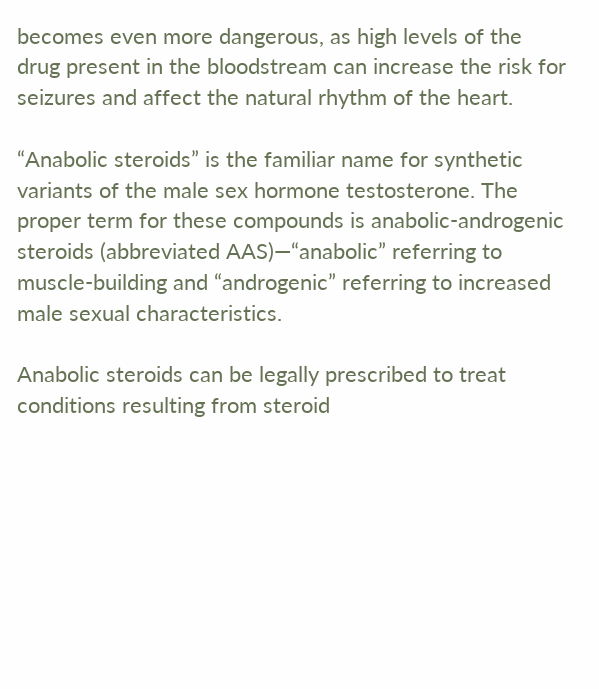becomes even more dangerous, as high levels of the drug present in the bloodstream can increase the risk for seizures and affect the natural rhythm of the heart.

“Anabolic steroids” is the familiar name for synthetic variants of the male sex hormone testosterone. The proper term for these compounds is anabolic-androgenic steroids (abbreviated AAS)—“anabolic” referring to muscle-building and “androgenic” referring to increased male sexual characteristics.

Anabolic steroids can be legally prescribed to treat conditions resulting from steroid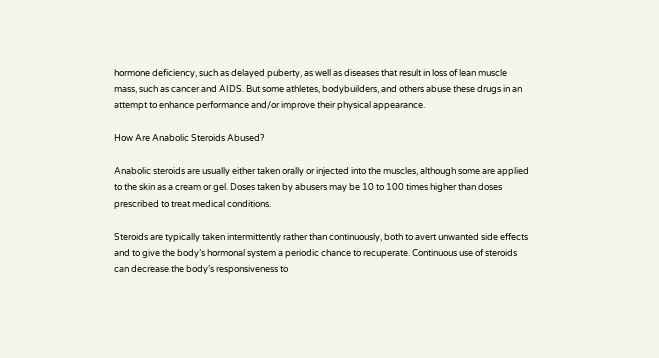hormone deficiency, such as delayed puberty, as well as diseases that result in loss of lean muscle mass, such as cancer and AIDS. But some athletes, bodybuilders, and others abuse these drugs in an attempt to enhance performance and/or improve their physical appearance.

How Are Anabolic Steroids Abused?

Anabolic steroids are usually either taken orally or injected into the muscles, although some are applied to the skin as a cream or gel. Doses taken by abusers may be 10 to 100 times higher than doses prescribed to treat medical conditions.

Steroids are typically taken intermittently rather than continuously, both to avert unwanted side effects and to give the body’s hormonal system a periodic chance to recuperate. Continuous use of steroids can decrease the body’s responsiveness to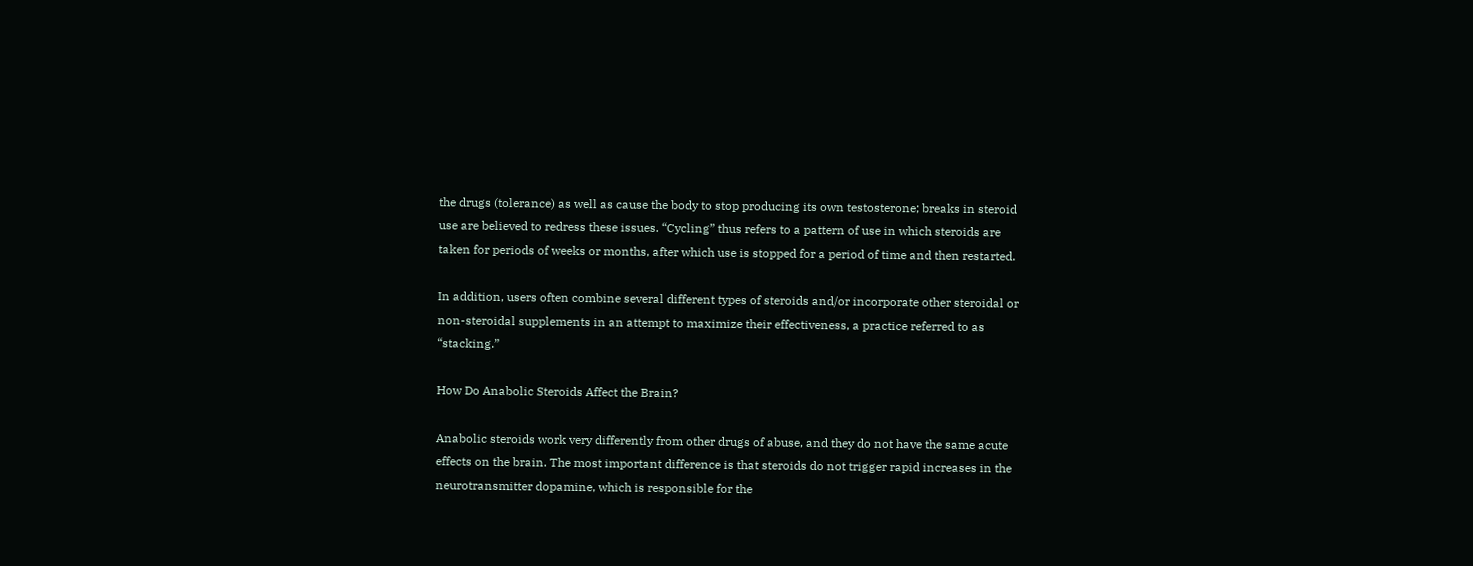the drugs (tolerance) as well as cause the body to stop producing its own testosterone; breaks in steroid use are believed to redress these issues. “Cycling” thus refers to a pattern of use in which steroids are taken for periods of weeks or months, after which use is stopped for a period of time and then restarted.

In addition, users often combine several different types of steroids and/or incorporate other steroidal or non-steroidal supplements in an attempt to maximize their effectiveness, a practice referred to as “stacking.”

How Do Anabolic Steroids Affect the Brain?

Anabolic steroids work very differently from other drugs of abuse, and they do not have the same acute effects on the brain. The most important difference is that steroids do not trigger rapid increases in the neurotransmitter dopamine, which is responsible for the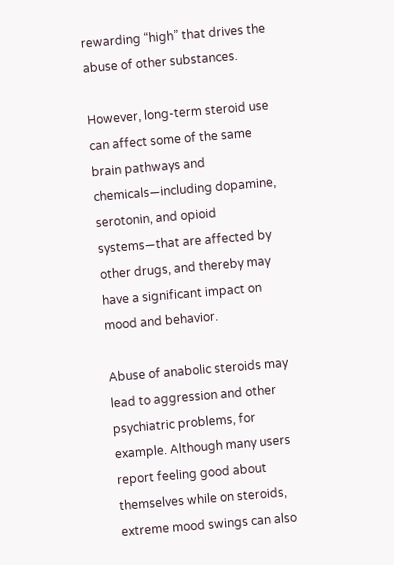rewarding “high” that drives the abuse of other substances.

However, long-term steroid use can affect some of the same brain pathways and chemicals—including dopamine, serotonin, and opioid systems—that are affected by other drugs, and thereby may have a significant impact on mood and behavior.

Abuse of anabolic steroids may lead to aggression and other psychiatric problems, for example. Although many users report feeling good about themselves while on steroids, extreme mood swings can also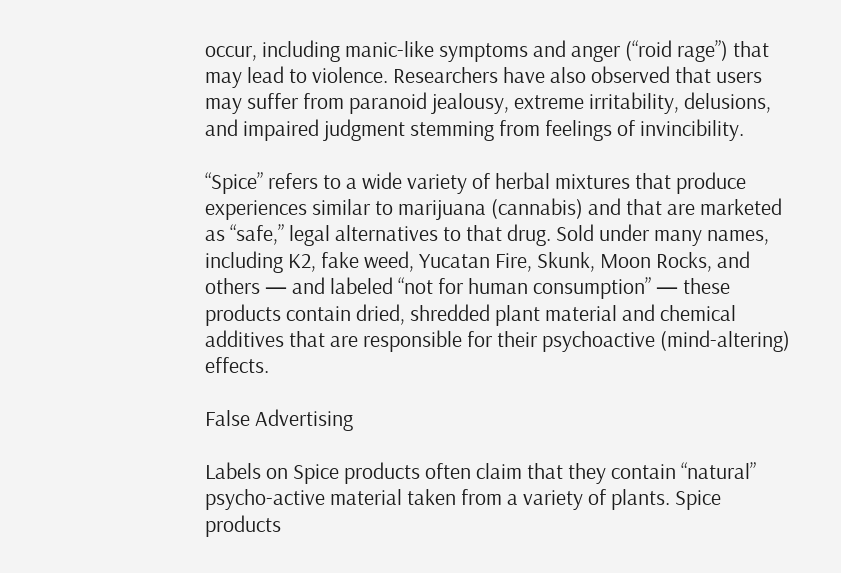occur, including manic-like symptoms and anger (“roid rage”) that may lead to violence. Researchers have also observed that users may suffer from paranoid jealousy, extreme irritability, delusions, and impaired judgment stemming from feelings of invincibility.

“Spice” refers to a wide variety of herbal mixtures that produce experiences similar to marijuana (cannabis) and that are marketed as “safe,” legal alternatives to that drug. Sold under many names, including K2, fake weed, Yucatan Fire, Skunk, Moon Rocks, and others — and labeled “not for human consumption” — these products contain dried, shredded plant material and chemical additives that are responsible for their psychoactive (mind-altering) effects.

False Advertising

Labels on Spice products often claim that they contain “natural” psycho-active material taken from a variety of plants. Spice products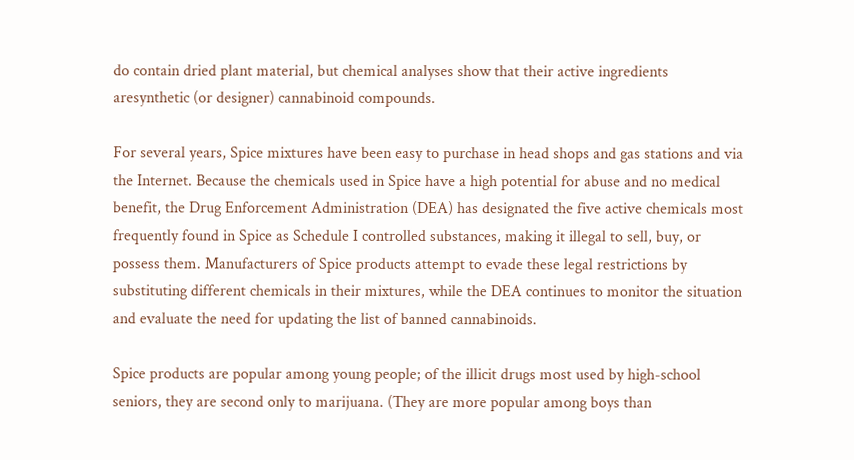do contain dried plant material, but chemical analyses show that their active ingredients aresynthetic (or designer) cannabinoid compounds.

For several years, Spice mixtures have been easy to purchase in head shops and gas stations and via the Internet. Because the chemicals used in Spice have a high potential for abuse and no medical benefit, the Drug Enforcement Administration (DEA) has designated the five active chemicals most frequently found in Spice as Schedule I controlled substances, making it illegal to sell, buy, or possess them. Manufacturers of Spice products attempt to evade these legal restrictions by substituting different chemicals in their mixtures, while the DEA continues to monitor the situation and evaluate the need for updating the list of banned cannabinoids.

Spice products are popular among young people; of the illicit drugs most used by high-school seniors, they are second only to marijuana. (They are more popular among boys than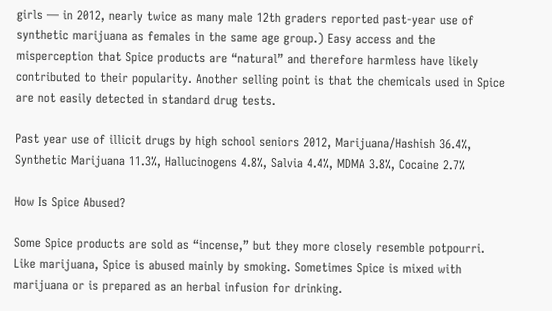girls — in 2012, nearly twice as many male 12th graders reported past-year use of synthetic marijuana as females in the same age group.) Easy access and the misperception that Spice products are “natural” and therefore harmless have likely contributed to their popularity. Another selling point is that the chemicals used in Spice are not easily detected in standard drug tests.

Past year use of illicit drugs by high school seniors 2012, Marijuana/Hashish 36.4%, Synthetic Marijuana 11.3%, Hallucinogens 4.8%, Salvia 4.4%, MDMA 3.8%, Cocaine 2.7%

How Is Spice Abused?

Some Spice products are sold as “incense,” but they more closely resemble potpourri. Like marijuana, Spice is abused mainly by smoking. Sometimes Spice is mixed with marijuana or is prepared as an herbal infusion for drinking.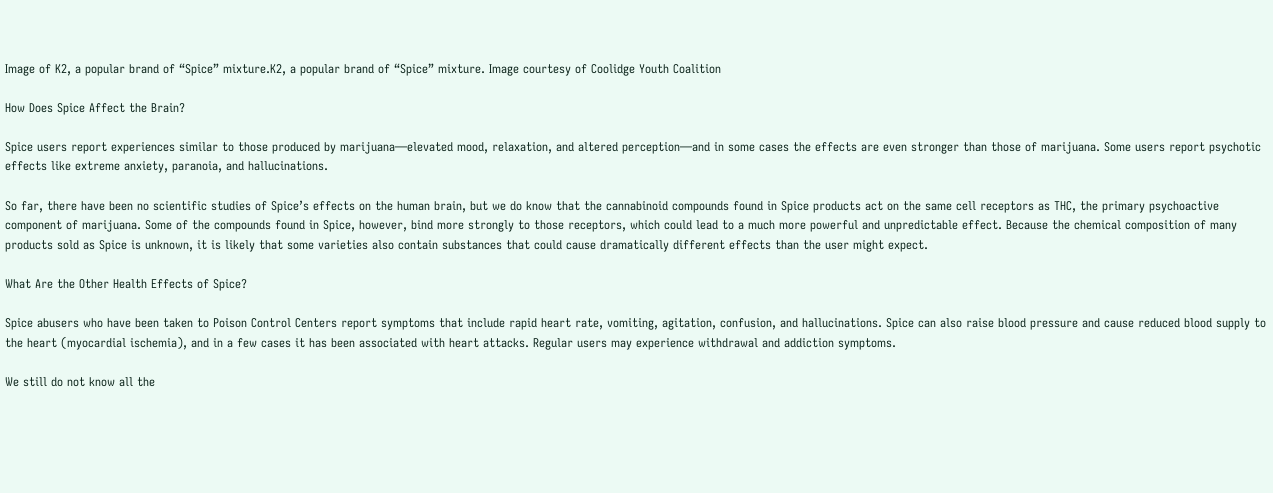Image of K2, a popular brand of “Spice” mixture.K2, a popular brand of “Spice” mixture. Image courtesy of Coolidge Youth Coalition

How Does Spice Affect the Brain?

Spice users report experiences similar to those produced by marijuana—elevated mood, relaxation, and altered perception—and in some cases the effects are even stronger than those of marijuana. Some users report psychotic effects like extreme anxiety, paranoia, and hallucinations.

So far, there have been no scientific studies of Spice’s effects on the human brain, but we do know that the cannabinoid compounds found in Spice products act on the same cell receptors as THC, the primary psychoactive component of marijuana. Some of the compounds found in Spice, however, bind more strongly to those receptors, which could lead to a much more powerful and unpredictable effect. Because the chemical composition of many products sold as Spice is unknown, it is likely that some varieties also contain substances that could cause dramatically different effects than the user might expect.

What Are the Other Health Effects of Spice?

Spice abusers who have been taken to Poison Control Centers report symptoms that include rapid heart rate, vomiting, agitation, confusion, and hallucinations. Spice can also raise blood pressure and cause reduced blood supply to the heart (myocardial ischemia), and in a few cases it has been associated with heart attacks. Regular users may experience withdrawal and addiction symptoms.

We still do not know all the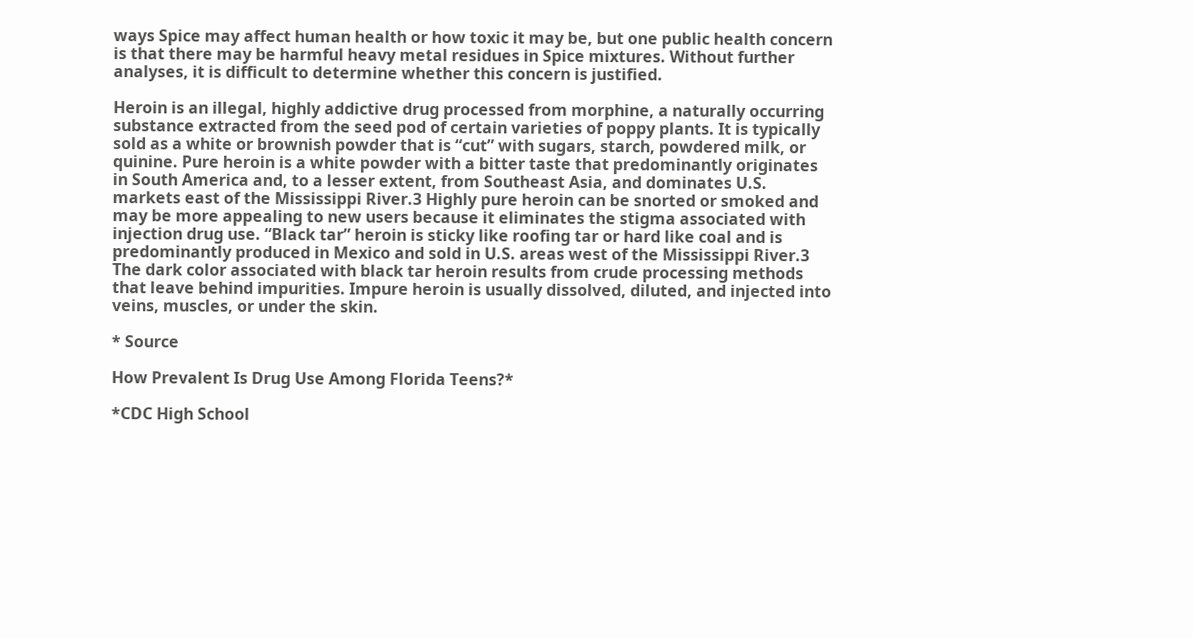ways Spice may affect human health or how toxic it may be, but one public health concern is that there may be harmful heavy metal residues in Spice mixtures. Without further analyses, it is difficult to determine whether this concern is justified.

Heroin is an illegal, highly addictive drug processed from morphine, a naturally occurring substance extracted from the seed pod of certain varieties of poppy plants. It is typically sold as a white or brownish powder that is “cut” with sugars, starch, powdered milk, or quinine. Pure heroin is a white powder with a bitter taste that predominantly originates in South America and, to a lesser extent, from Southeast Asia, and dominates U.S. markets east of the Mississippi River.3 Highly pure heroin can be snorted or smoked and may be more appealing to new users because it eliminates the stigma associated with injection drug use. “Black tar” heroin is sticky like roofing tar or hard like coal and is predominantly produced in Mexico and sold in U.S. areas west of the Mississippi River.3 The dark color associated with black tar heroin results from crude processing methods that leave behind impurities. Impure heroin is usually dissolved, diluted, and injected into veins, muscles, or under the skin.

* Source

How Prevalent Is Drug Use Among Florida Teens?*

*CDC High School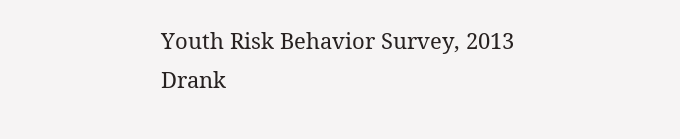Youth Risk Behavior Survey, 2013
Drank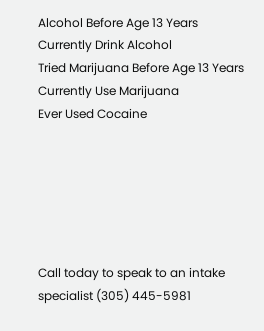Alcohol Before Age 13 Years
Currently Drink Alcohol
Tried Marijuana Before Age 13 Years
Currently Use Marijuana
Ever Used Cocaine






Call today to speak to an intake specialist (305) 445-5981